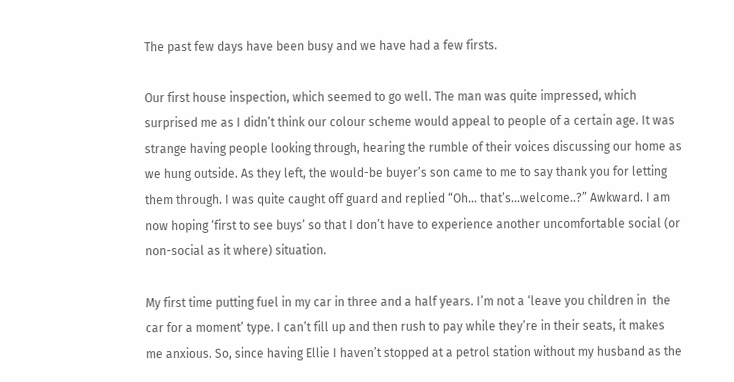The past few days have been busy and we have had a few firsts.

Our first house inspection, which seemed to go well. The man was quite impressed, which surprised me as I didn’t think our colour scheme would appeal to people of a certain age. It was strange having people looking through, hearing the rumble of their voices discussing our home as we hung outside. As they left, the would-be buyer’s son came to me to say thank you for letting them through. I was quite caught off guard and replied “Oh… that’s…welcome..?” Awkward. I am now hoping ‘first to see buys’ so that I don’t have to experience another uncomfortable social (or non-social as it where) situation.

My first time putting fuel in my car in three and a half years. I’m not a ‘leave you children in  the car for a moment’ type. I can’t fill up and then rush to pay while they’re in their seats, it makes me anxious. So, since having Ellie I haven’t stopped at a petrol station without my husband as the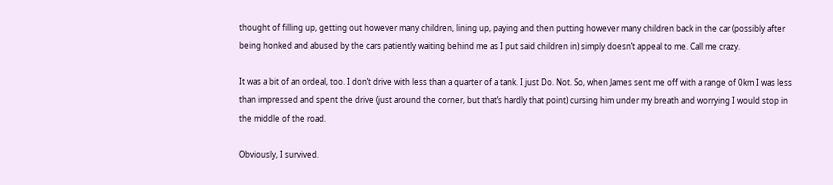thought of filling up, getting out however many children, lining up, paying and then putting however many children back in the car (possibly after being honked and abused by the cars patiently waiting behind me as I put said children in) simply doesn’t appeal to me. Call me crazy.

It was a bit of an ordeal, too. I don’t drive with less than a quarter of a tank. I just Do. Not. So, when James sent me off with a range of 0km I was less than impressed and spent the drive (just around the corner, but that’s hardly that point) cursing him under my breath and worrying I would stop in the middle of the road.

Obviously, I survived.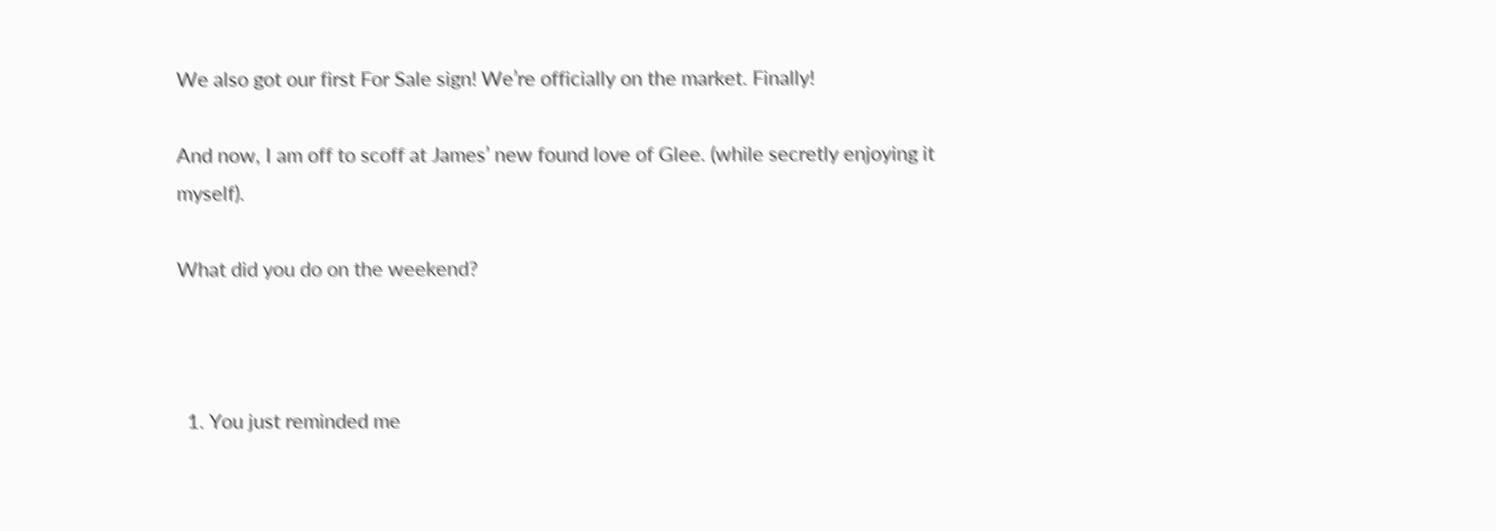We also got our first For Sale sign! We’re officially on the market. Finally!

And now, I am off to scoff at James’ new found love of Glee. (while secretly enjoying it myself).

What did you do on the weekend?



  1. You just reminded me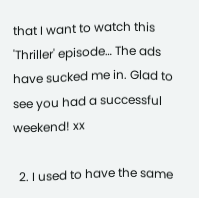that I want to watch this 'Thriller' episode… The ads have sucked me in. Glad to see you had a successful weekend! xx

  2. I used to have the same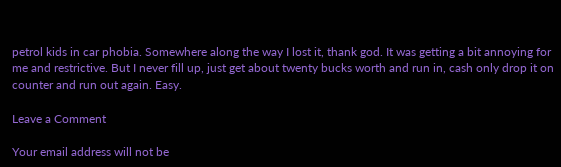petrol kids in car phobia. Somewhere along the way I lost it, thank god. It was getting a bit annoying for me and restrictive. But I never fill up, just get about twenty bucks worth and run in, cash only drop it on counter and run out again. Easy.

Leave a Comment

Your email address will not be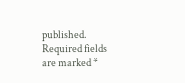published. Required fields are marked *